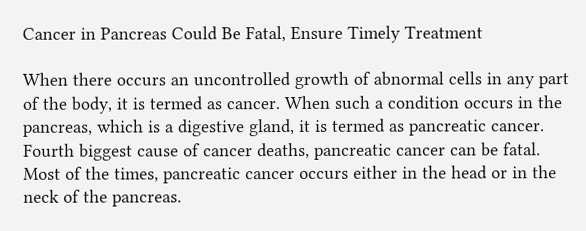Cancer in Pancreas Could Be Fatal, Ensure Timely Treatment

When there occurs an uncontrolled growth of abnormal cells in any part of the body, it is termed as cancer. When such a condition occurs in the pancreas, which is a digestive gland, it is termed as pancreatic cancer. Fourth biggest cause of cancer deaths, pancreatic cancer can be fatal. Most of the times, pancreatic cancer occurs either in the head or in the neck of the pancreas.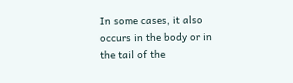In some cases, it also occurs in the body or in the tail of the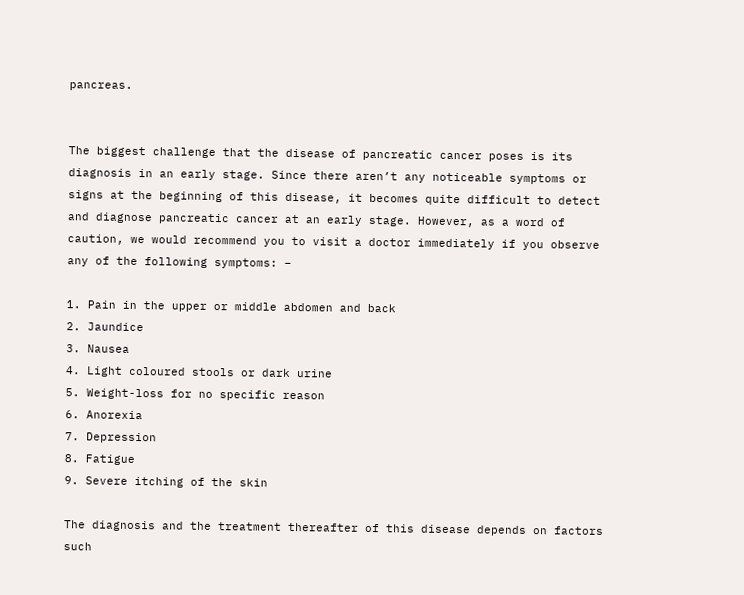pancreas.


The biggest challenge that the disease of pancreatic cancer poses is its diagnosis in an early stage. Since there aren’t any noticeable symptoms or signs at the beginning of this disease, it becomes quite difficult to detect and diagnose pancreatic cancer at an early stage. However, as a word of caution, we would recommend you to visit a doctor immediately if you observe any of the following symptoms: –

1. Pain in the upper or middle abdomen and back
2. Jaundice
3. Nausea
4. Light coloured stools or dark urine
5. Weight-loss for no specific reason
6. Anorexia
7. Depression
8. Fatigue
9. Severe itching of the skin

The diagnosis and the treatment thereafter of this disease depends on factors such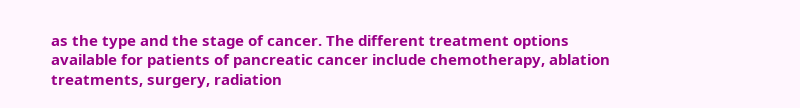as the type and the stage of cancer. The different treatment options available for patients of pancreatic cancer include chemotherapy, ablation treatments, surgery, radiation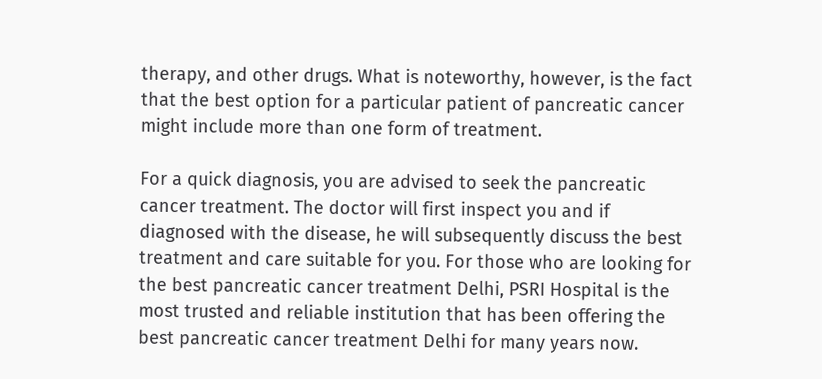therapy, and other drugs. What is noteworthy, however, is the fact that the best option for a particular patient of pancreatic cancer might include more than one form of treatment.

For a quick diagnosis, you are advised to seek the pancreatic cancer treatment. The doctor will first inspect you and if diagnosed with the disease, he will subsequently discuss the best treatment and care suitable for you. For those who are looking for the best pancreatic cancer treatment Delhi, PSRI Hospital is the most trusted and reliable institution that has been offering the best pancreatic cancer treatment Delhi for many years now.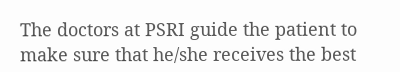The doctors at PSRI guide the patient to make sure that he/she receives the best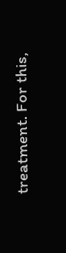treatment. For this,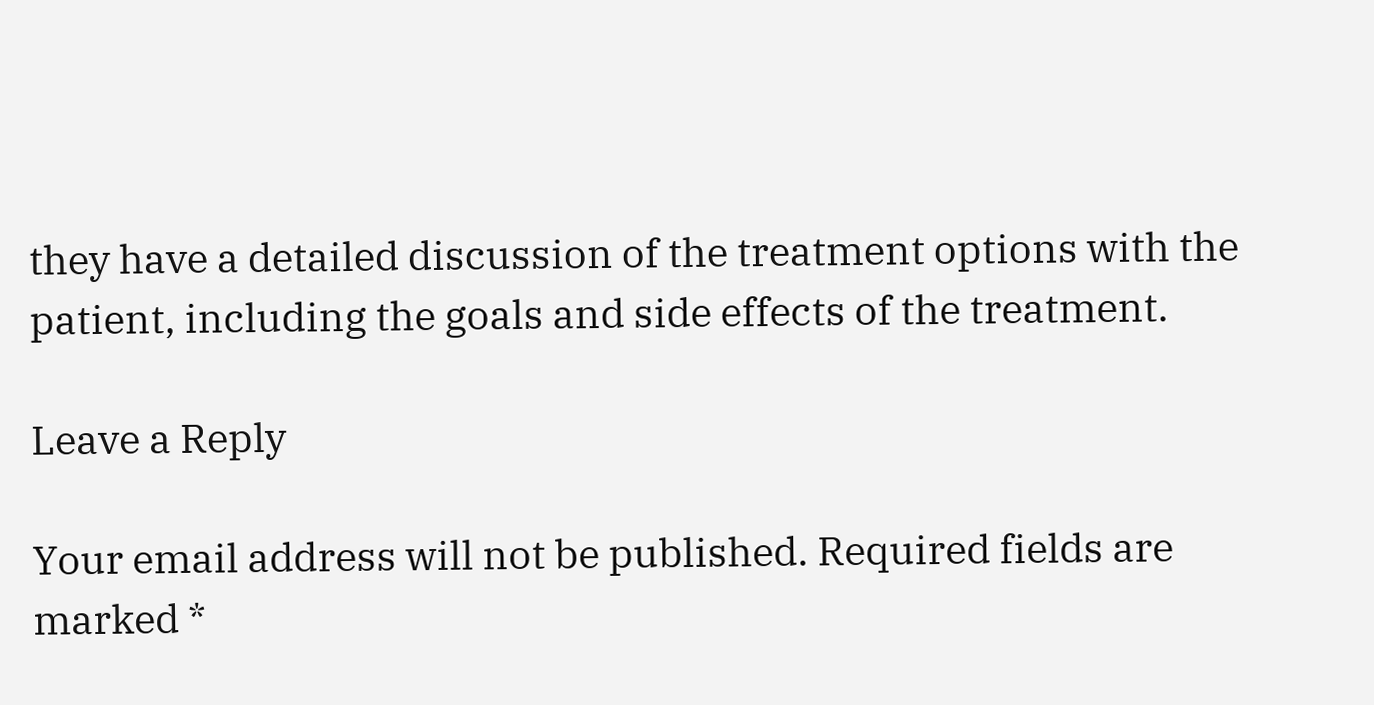they have a detailed discussion of the treatment options with the patient, including the goals and side effects of the treatment.

Leave a Reply

Your email address will not be published. Required fields are marked *